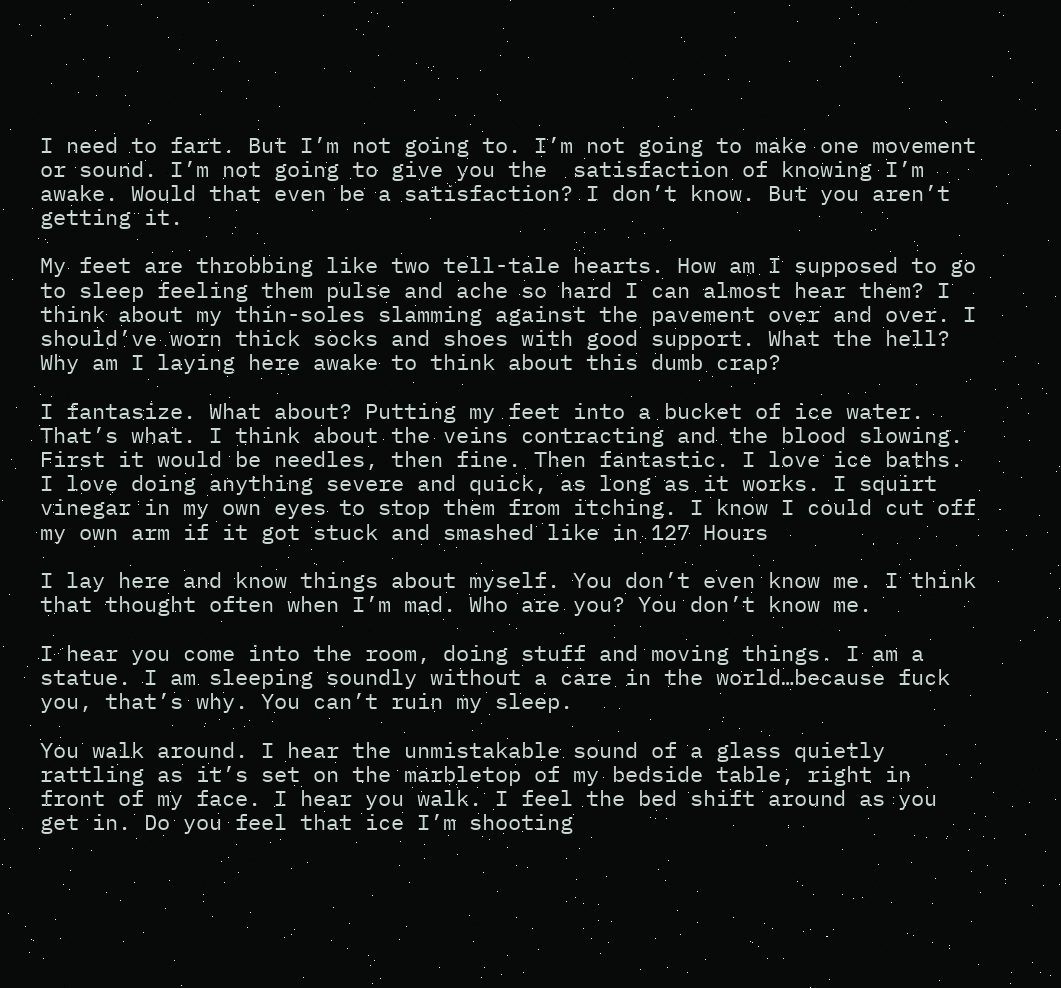I need to fart. But I’m not going to. I’m not going to make one movement or sound. I’m not going to give you the  satisfaction of knowing I’m awake. Would that even be a satisfaction? I don’t know. But you aren’t getting it.

My feet are throbbing like two tell-tale hearts. How am I supposed to go to sleep feeling them pulse and ache so hard I can almost hear them? I think about my thin-soles slamming against the pavement over and over. I should’ve worn thick socks and shoes with good support. What the hell? Why am I laying here awake to think about this dumb crap?

I fantasize. What about? Putting my feet into a bucket of ice water. That’s what. I think about the veins contracting and the blood slowing. First it would be needles, then fine. Then fantastic. I love ice baths. I love doing anything severe and quick, as long as it works. I squirt vinegar in my own eyes to stop them from itching. I know I could cut off my own arm if it got stuck and smashed like in 127 Hours

I lay here and know things about myself. You don’t even know me. I think that thought often when I’m mad. Who are you? You don’t know me.

I hear you come into the room, doing stuff and moving things. I am a statue. I am sleeping soundly without a care in the world…because fuck you, that’s why. You can’t ruin my sleep.

You walk around. I hear the unmistakable sound of a glass quietly rattling as it’s set on the marbletop of my bedside table, right in front of my face. I hear you walk. I feel the bed shift around as you get in. Do you feel that ice I’m shooting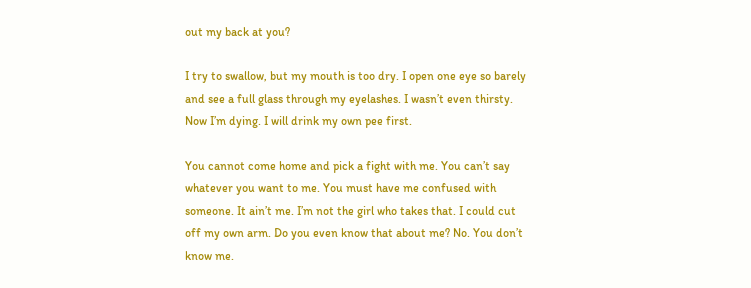out my back at you?

I try to swallow, but my mouth is too dry. I open one eye so barely and see a full glass through my eyelashes. I wasn’t even thirsty. Now I’m dying. I will drink my own pee first.

You cannot come home and pick a fight with me. You can’t say whatever you want to me. You must have me confused with someone. It ain’t me. I’m not the girl who takes that. I could cut off my own arm. Do you even know that about me? No. You don’t know me.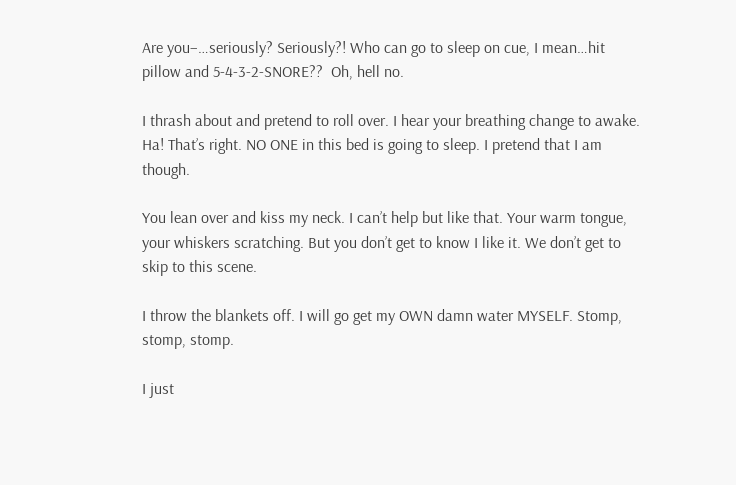Are you–…seriously? Seriously?! Who can go to sleep on cue, I mean…hit pillow and 5-4-3-2-SNORE??  Oh, hell no.

I thrash about and pretend to roll over. I hear your breathing change to awake. Ha! That’s right. NO ONE in this bed is going to sleep. I pretend that I am though.

You lean over and kiss my neck. I can’t help but like that. Your warm tongue, your whiskers scratching. But you don’t get to know I like it. We don’t get to skip to this scene.

I throw the blankets off. I will go get my OWN damn water MYSELF. Stomp, stomp, stomp.

I just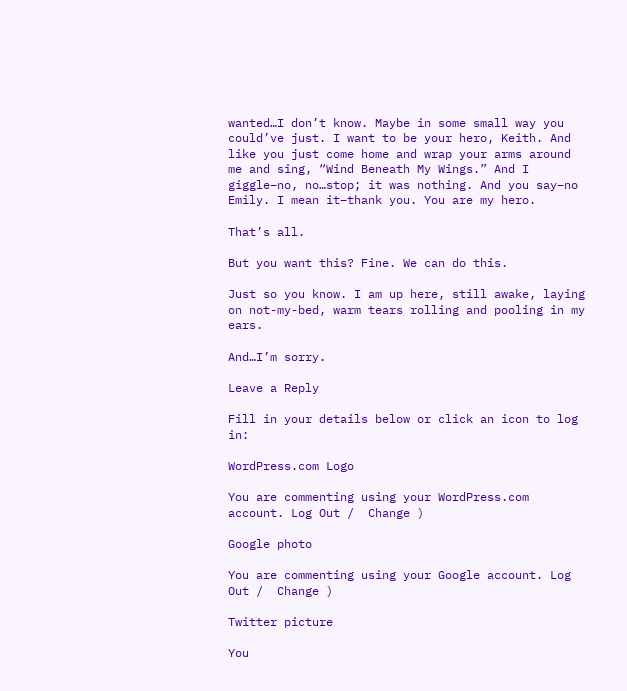wanted…I don’t know. Maybe in some small way you could’ve just. I want to be your hero, Keith. And like you just come home and wrap your arms around me and sing, “Wind Beneath My Wings.” And I giggle–no, no…stop; it was nothing. And you say–no Emily. I mean it–thank you. You are my hero.

That’s all.

But you want this? Fine. We can do this.

Just so you know. I am up here, still awake, laying on not-my-bed, warm tears rolling and pooling in my ears.

And…I’m sorry.

Leave a Reply

Fill in your details below or click an icon to log in:

WordPress.com Logo

You are commenting using your WordPress.com account. Log Out /  Change )

Google photo

You are commenting using your Google account. Log Out /  Change )

Twitter picture

You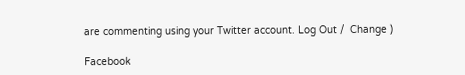are commenting using your Twitter account. Log Out /  Change )

Facebook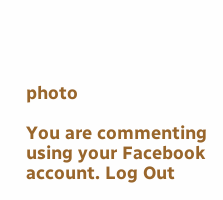photo

You are commenting using your Facebook account. Log Out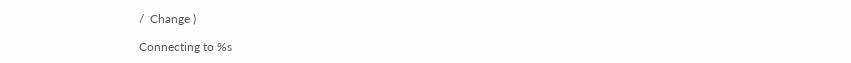/  Change )

Connecting to %s